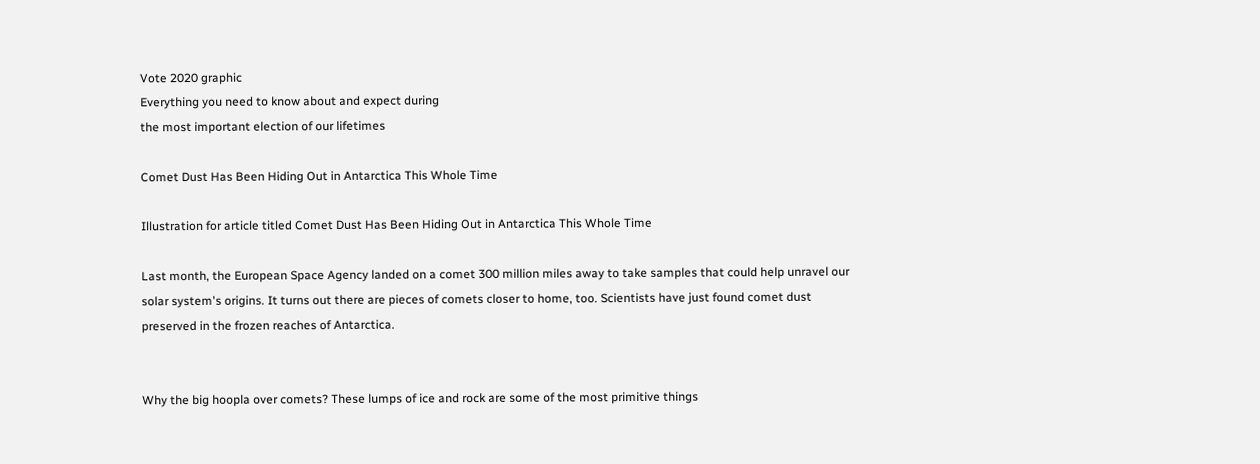Vote 2020 graphic
Everything you need to know about and expect during
the most important election of our lifetimes

Comet Dust Has Been Hiding Out in Antarctica This Whole Time

Illustration for article titled Comet Dust Has Been Hiding Out in Antarctica This Whole Time

Last month, the European Space Agency landed on a comet 300 million miles away to take samples that could help unravel our solar system's origins. It turns out there are pieces of comets closer to home, too. Scientists have just found comet dust preserved in the frozen reaches of Antarctica.


Why the big hoopla over comets? These lumps of ice and rock are some of the most primitive things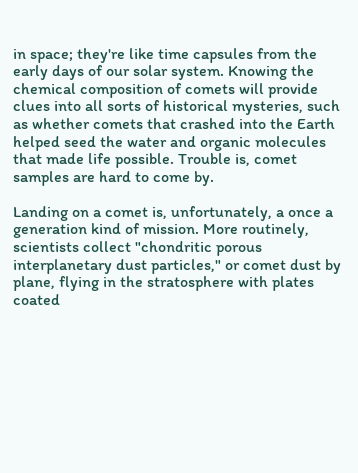in space; they're like time capsules from the early days of our solar system. Knowing the chemical composition of comets will provide clues into all sorts of historical mysteries, such as whether comets that crashed into the Earth helped seed the water and organic molecules that made life possible. Trouble is, comet samples are hard to come by.

Landing on a comet is, unfortunately, a once a generation kind of mission. More routinely, scientists collect "chondritic porous interplanetary dust particles," or comet dust by plane, flying in the stratosphere with plates coated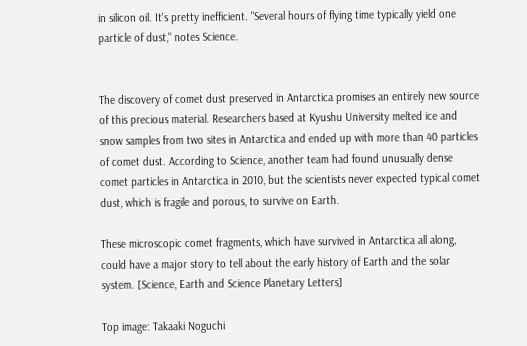in silicon oil. It's pretty inefficient. "Several hours of flying time typically yield one particle of dust," notes Science.


The discovery of comet dust preserved in Antarctica promises an entirely new source of this precious material. Researchers based at Kyushu University melted ice and snow samples from two sites in Antarctica and ended up with more than 40 particles of comet dust. According to Science, another team had found unusually dense comet particles in Antarctica in 2010, but the scientists never expected typical comet dust, which is fragile and porous, to survive on Earth.

These microscopic comet fragments, which have survived in Antarctica all along, could have a major story to tell about the early history of Earth and the solar system. [Science, Earth and Science Planetary Letters]

Top image: Takaaki Noguchi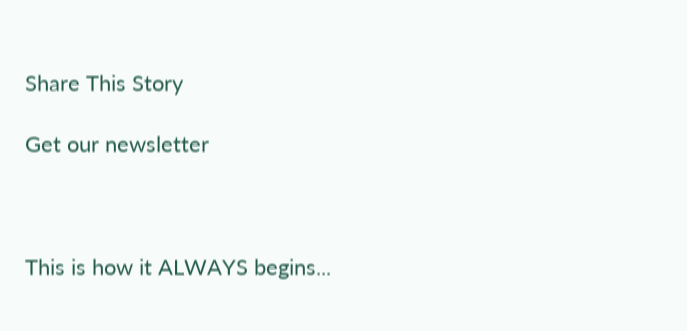Share This Story

Get our newsletter



This is how it ALWAYS begins...